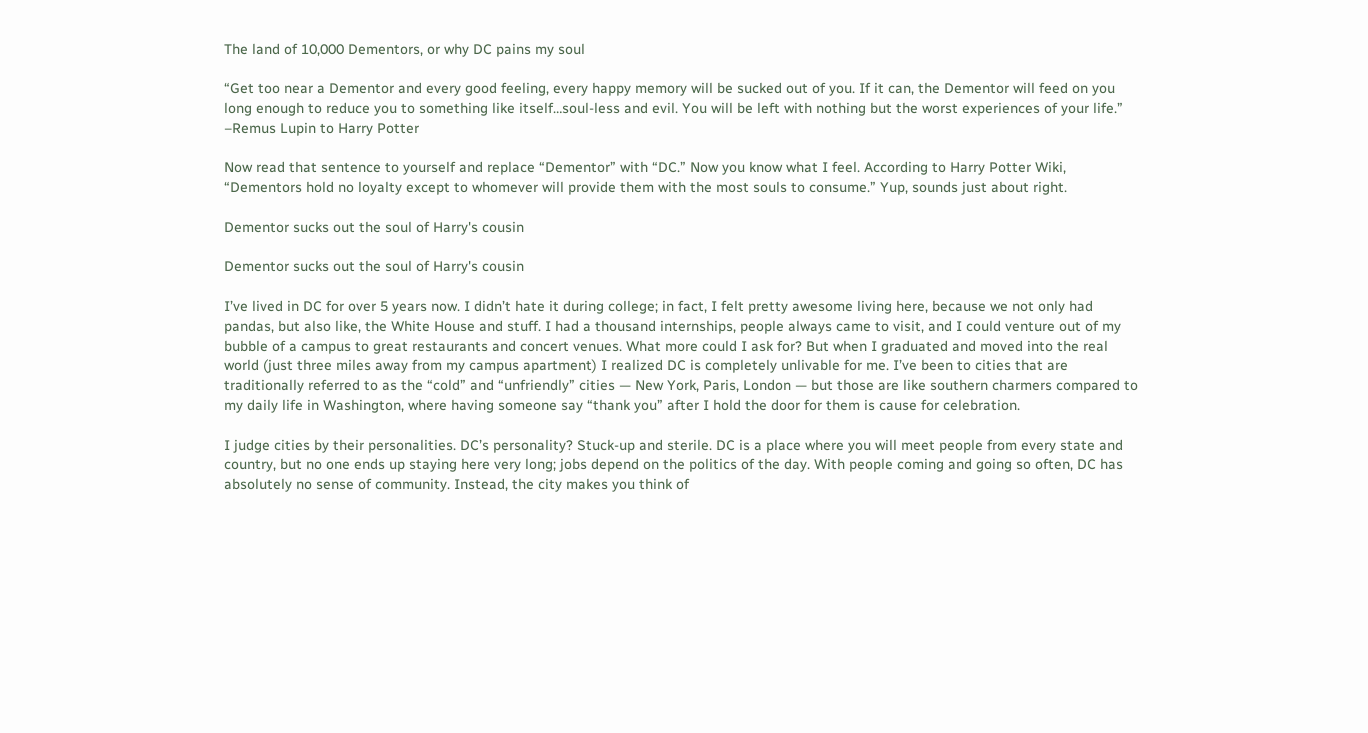The land of 10,000 Dementors, or why DC pains my soul

“Get too near a Dementor and every good feeling, every happy memory will be sucked out of you. If it can, the Dementor will feed on you long enough to reduce you to something like itself…soul-less and evil. You will be left with nothing but the worst experiences of your life.”  –Remus Lupin to Harry Potter

Now read that sentence to yourself and replace “Dementor” with “DC.” Now you know what I feel. According to Harry Potter Wiki, “Dementors hold no loyalty except to whomever will provide them with the most souls to consume.” Yup, sounds just about right.

Dementor sucks out the soul of Harry's cousin

Dementor sucks out the soul of Harry's cousin

I’ve lived in DC for over 5 years now. I didn’t hate it during college; in fact, I felt pretty awesome living here, because we not only had pandas, but also like, the White House and stuff. I had a thousand internships, people always came to visit, and I could venture out of my bubble of a campus to great restaurants and concert venues. What more could I ask for? But when I graduated and moved into the real world (just three miles away from my campus apartment) I realized DC is completely unlivable for me. I’ve been to cities that are traditionally referred to as the “cold” and “unfriendly” cities — New York, Paris, London — but those are like southern charmers compared to my daily life in Washington, where having someone say “thank you” after I hold the door for them is cause for celebration.

I judge cities by their personalities. DC’s personality? Stuck-up and sterile. DC is a place where you will meet people from every state and country, but no one ends up staying here very long; jobs depend on the politics of the day. With people coming and going so often, DC has absolutely no sense of community. Instead, the city makes you think of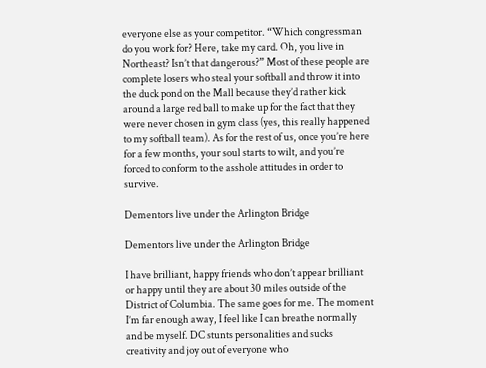everyone else as your competitor. “Which congressman do you work for? Here, take my card. Oh, you live in Northeast? Isn’t that dangerous?” Most of these people are complete losers who steal your softball and throw it into the duck pond on the Mall because they’d rather kick around a large red ball to make up for the fact that they were never chosen in gym class (yes, this really happened to my softball team). As for the rest of us, once you’re here for a few months, your soul starts to wilt, and you’re forced to conform to the asshole attitudes in order to survive.

Dementors live under the Arlington Bridge

Dementors live under the Arlington Bridge

I have brilliant, happy friends who don’t appear brilliant or happy until they are about 30 miles outside of the District of Columbia. The same goes for me. The moment I’m far enough away, I feel like I can breathe normally and be myself. DC stunts personalities and sucks creativity and joy out of everyone who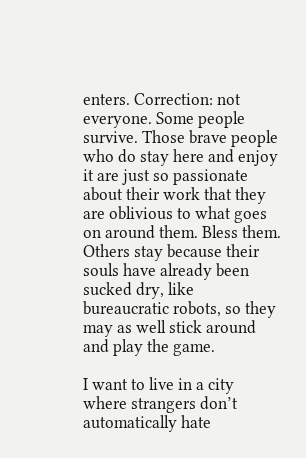enters. Correction: not everyone. Some people survive. Those brave people who do stay here and enjoy it are just so passionate about their work that they are oblivious to what goes on around them. Bless them. Others stay because their souls have already been sucked dry, like bureaucratic robots, so they may as well stick around and play the game.

I want to live in a city where strangers don’t automatically hate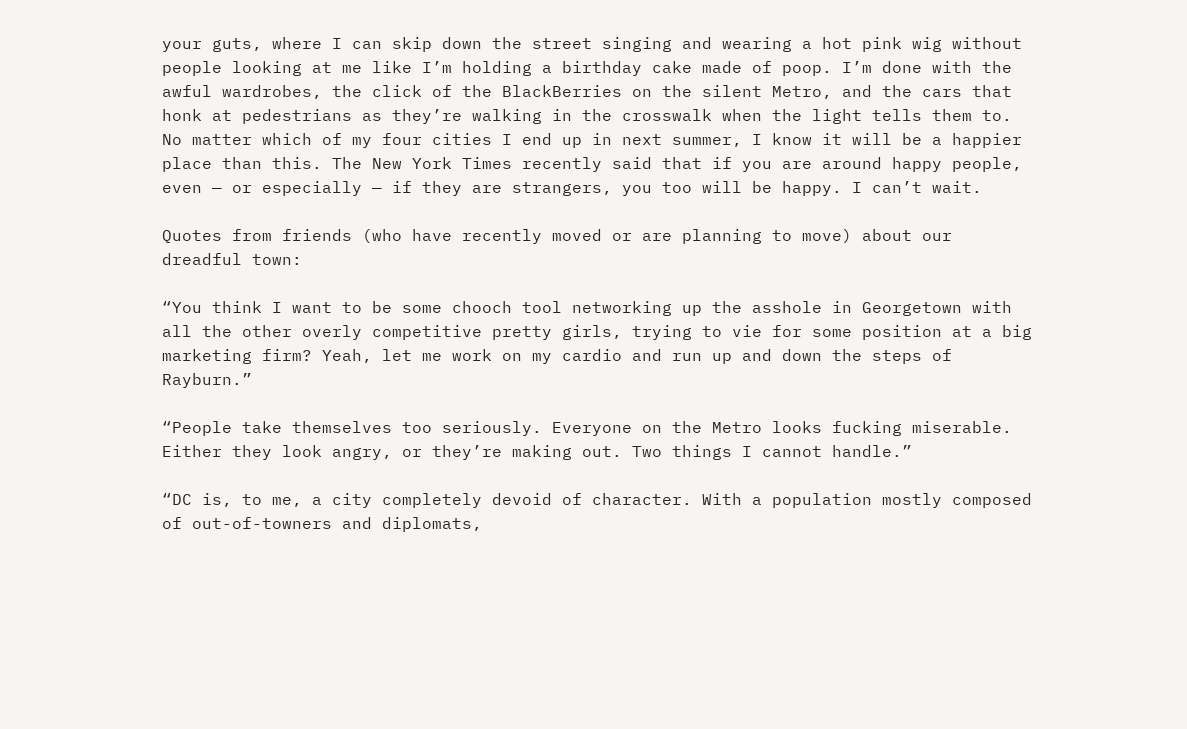your guts, where I can skip down the street singing and wearing a hot pink wig without people looking at me like I’m holding a birthday cake made of poop. I’m done with the awful wardrobes, the click of the BlackBerries on the silent Metro, and the cars that honk at pedestrians as they’re walking in the crosswalk when the light tells them to. No matter which of my four cities I end up in next summer, I know it will be a happier place than this. The New York Times recently said that if you are around happy people, even — or especially — if they are strangers, you too will be happy. I can’t wait.

Quotes from friends (who have recently moved or are planning to move) about our dreadful town:

“You think I want to be some chooch tool networking up the asshole in Georgetown with all the other overly competitive pretty girls, trying to vie for some position at a big marketing firm? Yeah, let me work on my cardio and run up and down the steps of Rayburn.”

“People take themselves too seriously. Everyone on the Metro looks fucking miserable. Either they look angry, or they’re making out. Two things I cannot handle.”

“DC is, to me, a city completely devoid of character. With a population mostly composed of out-of-towners and diplomats,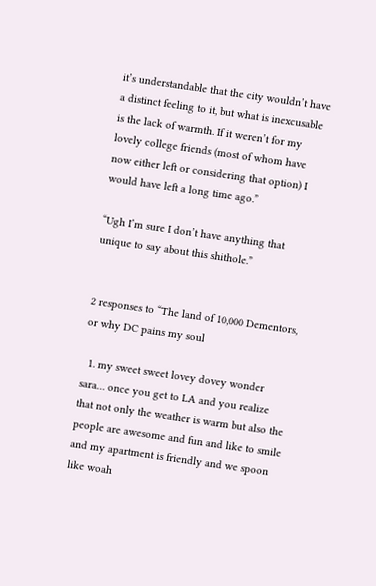it’s understandable that the city wouldn’t have a distinct feeling to it, but what is inexcusable is the lack of warmth. If it weren’t for my lovely college friends (most of whom have now either left or considering that option) I would have left a long time ago.”

“Ugh I’m sure I don’t have anything that unique to say about this shithole.”


2 responses to “The land of 10,000 Dementors, or why DC pains my soul

  1. my sweet sweet lovey dovey wonder sara… once you get to LA and you realize that not only the weather is warm but also the people are awesome and fun and like to smile and my apartment is friendly and we spoon like woah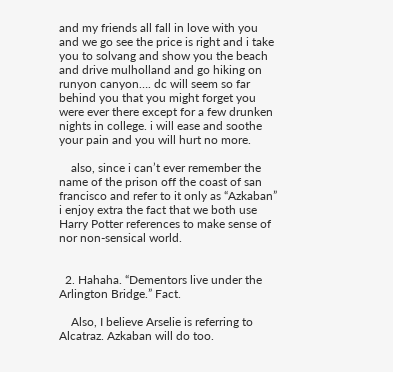and my friends all fall in love with you and we go see the price is right and i take you to solvang and show you the beach and drive mulholland and go hiking on runyon canyon…. dc will seem so far behind you that you might forget you were ever there except for a few drunken nights in college. i will ease and soothe your pain and you will hurt no more.

    also, since i can’t ever remember the name of the prison off the coast of san francisco and refer to it only as “Azkaban” i enjoy extra the fact that we both use Harry Potter references to make sense of nor non-sensical world.


  2. Hahaha. “Dementors live under the Arlington Bridge.” Fact.

    Also, I believe Arselie is referring to Alcatraz. Azkaban will do too.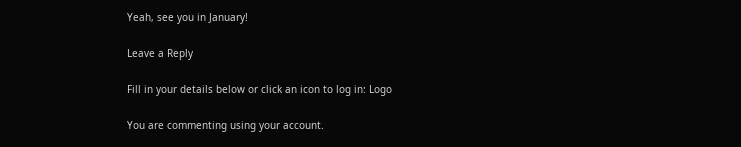Yeah, see you in January!

Leave a Reply

Fill in your details below or click an icon to log in: Logo

You are commenting using your account.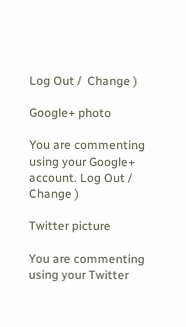Log Out /  Change )

Google+ photo

You are commenting using your Google+ account. Log Out /  Change )

Twitter picture

You are commenting using your Twitter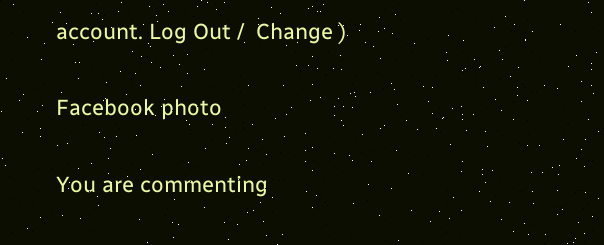account. Log Out /  Change )

Facebook photo

You are commenting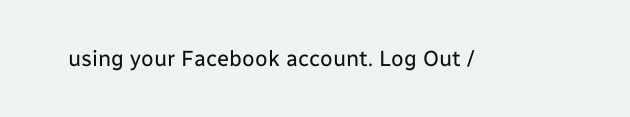using your Facebook account. Log Out /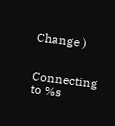Change )


Connecting to %s